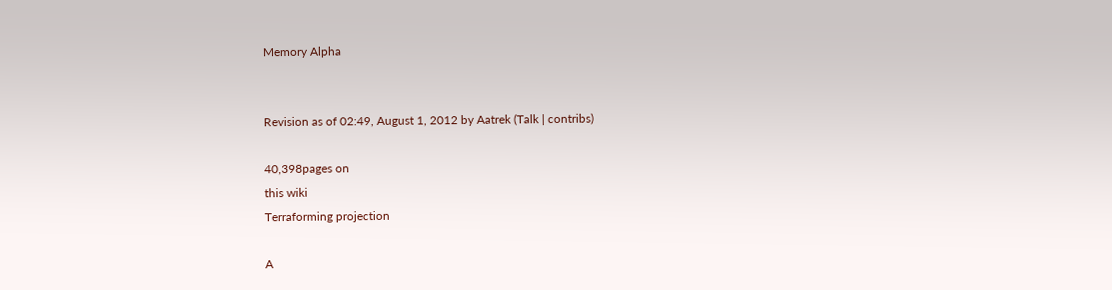Memory Alpha


Revision as of 02:49, August 1, 2012 by Aatrek (Talk | contribs)

40,398pages on
this wiki
Terraforming projection

A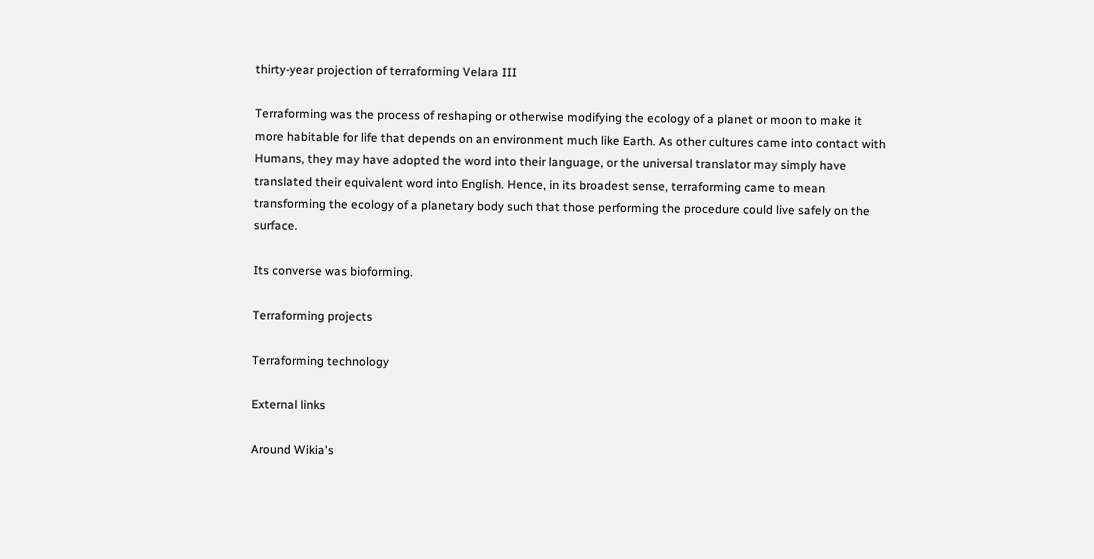thirty-year projection of terraforming Velara III

Terraforming was the process of reshaping or otherwise modifying the ecology of a planet or moon to make it more habitable for life that depends on an environment much like Earth. As other cultures came into contact with Humans, they may have adopted the word into their language, or the universal translator may simply have translated their equivalent word into English. Hence, in its broadest sense, terraforming came to mean transforming the ecology of a planetary body such that those performing the procedure could live safely on the surface.

Its converse was bioforming.

Terraforming projects

Terraforming technology

External links

Around Wikia's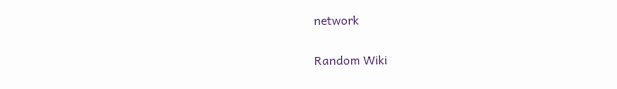network

Random Wiki